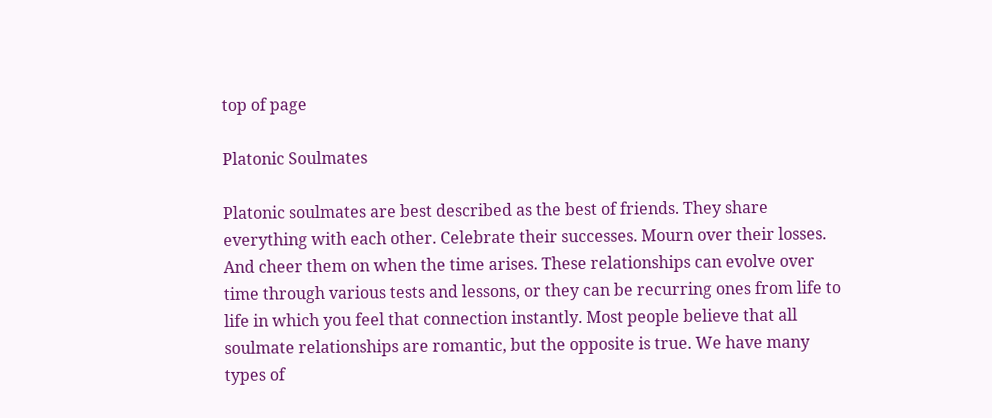top of page

Platonic Soulmates

Platonic soulmates are best described as the best of friends. They share everything with each other. Celebrate their successes. Mourn over their losses. And cheer them on when the time arises. These relationships can evolve over time through various tests and lessons, or they can be recurring ones from life to life in which you feel that connection instantly. Most people believe that all soulmate relationships are romantic, but the opposite is true. We have many types of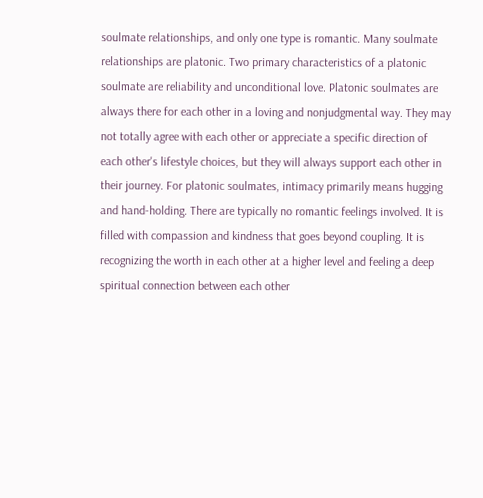soulmate relationships, and only one type is romantic. Many soulmate relationships are platonic. Two primary characteristics of a platonic soulmate are reliability and unconditional love. Platonic soulmates are always there for each other in a loving and nonjudgmental way. They may not totally agree with each other or appreciate a specific direction of each other's lifestyle choices, but they will always support each other in their journey. For platonic soulmates, intimacy primarily means hugging and hand-holding. There are typically no romantic feelings involved. It is filled with compassion and kindness that goes beyond coupling. It is recognizing the worth in each other at a higher level and feeling a deep spiritual connection between each other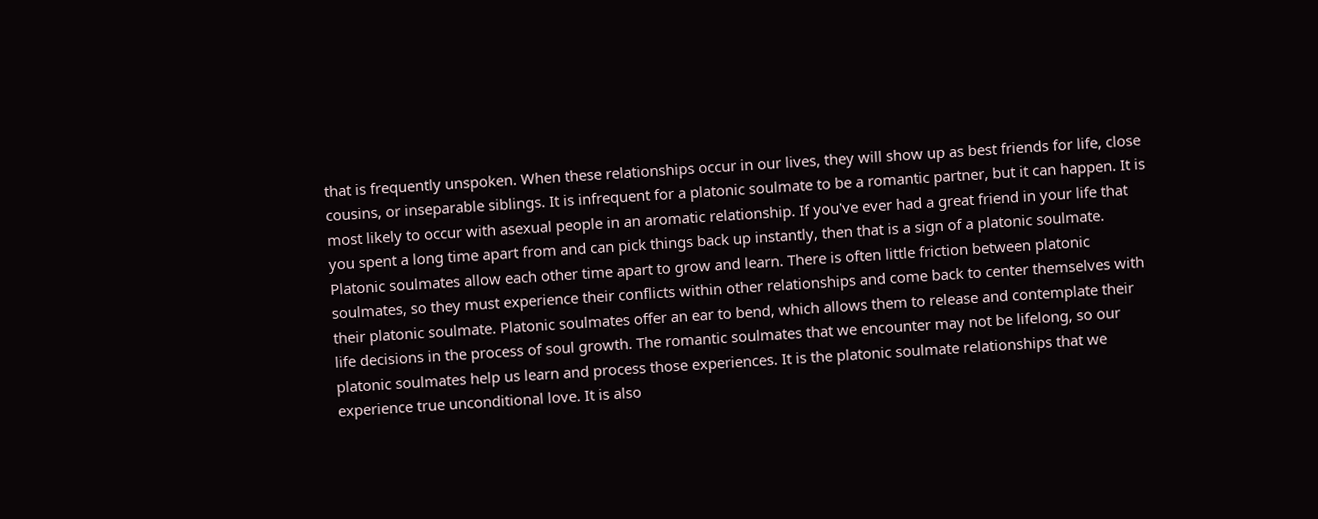that is frequently unspoken. When these relationships occur in our lives, they will show up as best friends for life, close cousins, or inseparable siblings. It is infrequent for a platonic soulmate to be a romantic partner, but it can happen. It is most likely to occur with asexual people in an aromatic relationship. If you've ever had a great friend in your life that you spent a long time apart from and can pick things back up instantly, then that is a sign of a platonic soulmate. Platonic soulmates allow each other time apart to grow and learn. There is often little friction between platonic soulmates, so they must experience their conflicts within other relationships and come back to center themselves with their platonic soulmate. Platonic soulmates offer an ear to bend, which allows them to release and contemplate their life decisions in the process of soul growth. The romantic soulmates that we encounter may not be lifelong, so our platonic soulmates help us learn and process those experiences. It is the platonic soulmate relationships that we experience true unconditional love. It is also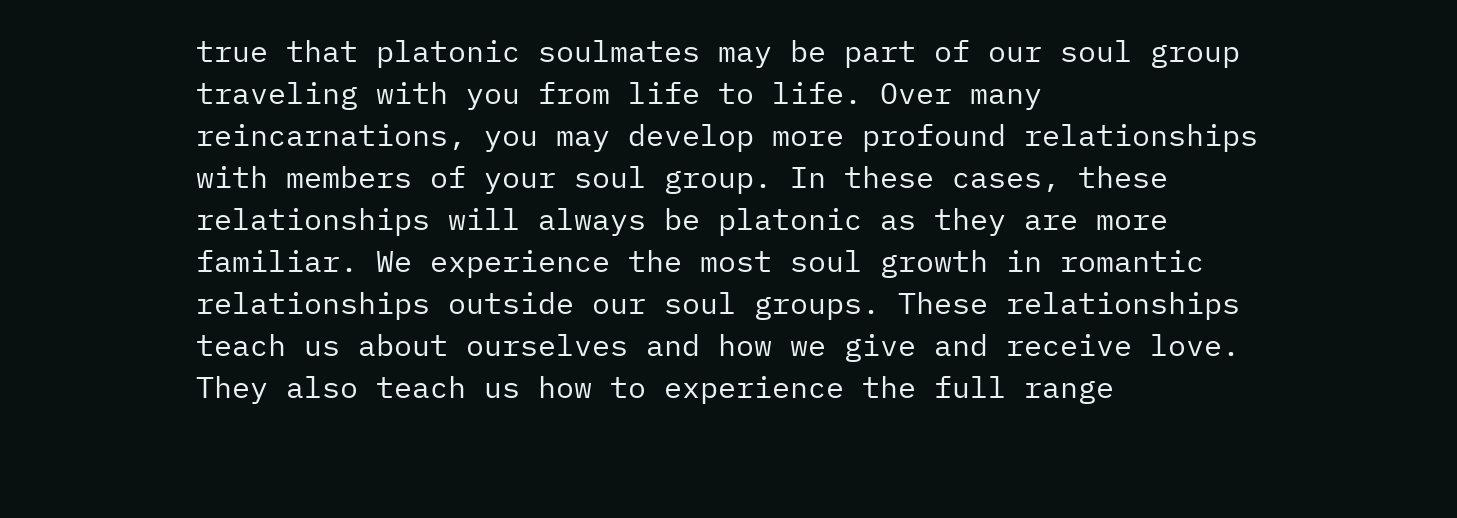true that platonic soulmates may be part of our soul group traveling with you from life to life. Over many reincarnations, you may develop more profound relationships with members of your soul group. In these cases, these relationships will always be platonic as they are more familiar. We experience the most soul growth in romantic relationships outside our soul groups. These relationships teach us about ourselves and how we give and receive love. They also teach us how to experience the full range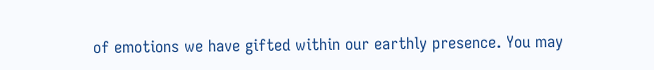of emotions we have gifted within our earthly presence. You may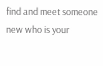find and meet someone new who is your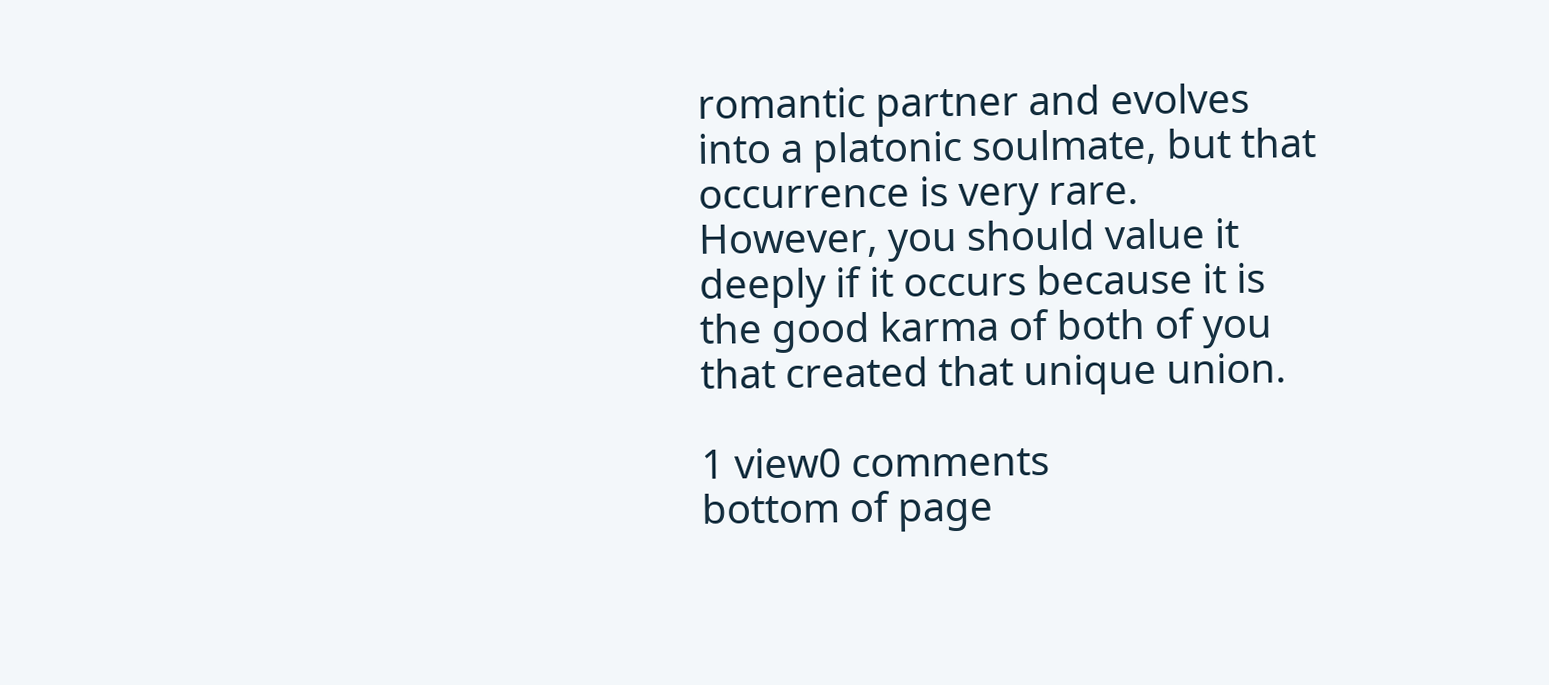romantic partner and evolves into a platonic soulmate, but that occurrence is very rare. However, you should value it deeply if it occurs because it is the good karma of both of you that created that unique union.

1 view0 comments
bottom of page